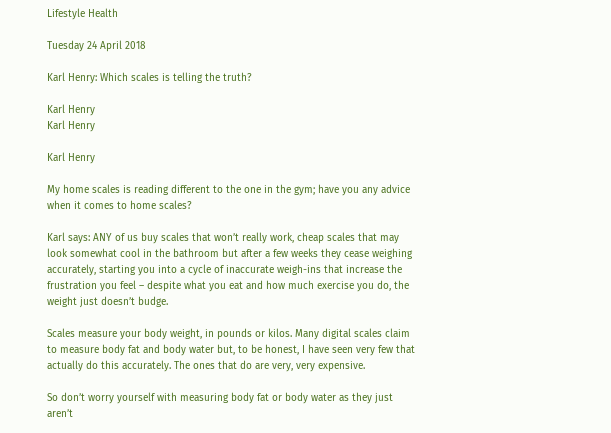Lifestyle Health

Tuesday 24 April 2018

Karl Henry: Which scales is telling the truth?

Karl Henry
Karl Henry

Karl Henry

My home scales is reading different to the one in the gym; have you any advice when it comes to home scales?

Karl says: ANY of us buy scales that won’t really work, cheap scales that may look somewhat cool in the bathroom but after a few weeks they cease weighing accurately, starting you into a cycle of inaccurate weigh-ins that increase the frustration you feel – despite what you eat and how much exercise you do, the weight just doesn’t budge.

Scales measure your body weight, in pounds or kilos. Many digital scales claim to measure body fat and body water but, to be honest, I have seen very few that actually do this accurately. The ones that do are very, very expensive.

So don’t worry yourself with measuring body fat or body water as they just aren’t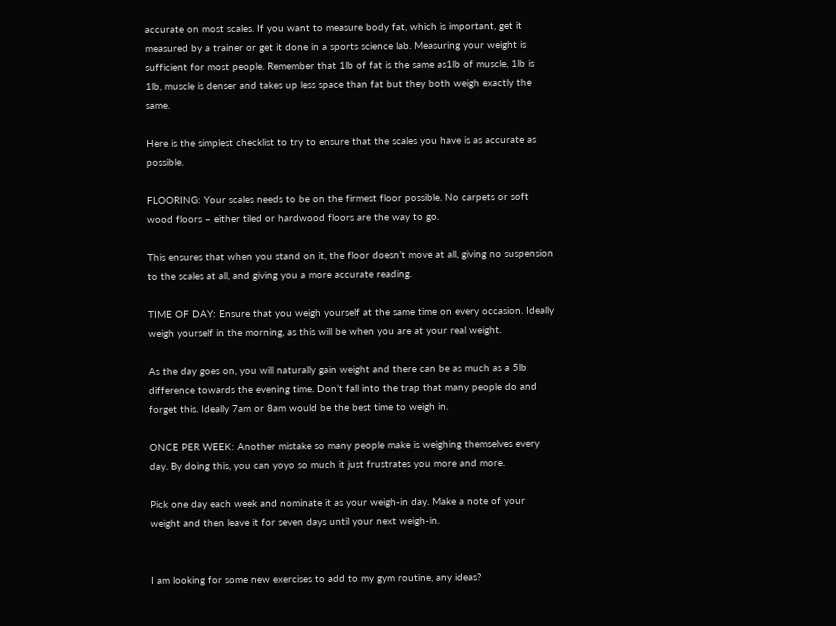accurate on most scales. If you want to measure body fat, which is important, get it measured by a trainer or get it done in a sports science lab. Measuring your weight is sufficient for most people. Remember that 1lb of fat is the same as1lb of muscle, 1lb is 1lb, muscle is denser and takes up less space than fat but they both weigh exactly the same.

Here is the simplest checklist to try to ensure that the scales you have is as accurate as possible.

FLOORING: Your scales needs to be on the firmest floor possible. No carpets or soft wood floors – either tiled or hardwood floors are the way to go.

This ensures that when you stand on it, the floor doesn’t move at all, giving no suspension to the scales at all, and giving you a more accurate reading.

TIME OF DAY: Ensure that you weigh yourself at the same time on every occasion. Ideally weigh yourself in the morning, as this will be when you are at your real weight.

As the day goes on, you will naturally gain weight and there can be as much as a 5lb difference towards the evening time. Don’t fall into the trap that many people do and forget this. Ideally 7am or 8am would be the best time to weigh in.

ONCE PER WEEK: Another mistake so many people make is weighing themselves every day. By doing this, you can yoyo so much it just frustrates you more and more.

Pick one day each week and nominate it as your weigh-in day. Make a note of your weight and then leave it for seven days until your next weigh-in.


I am looking for some new exercises to add to my gym routine, any ideas?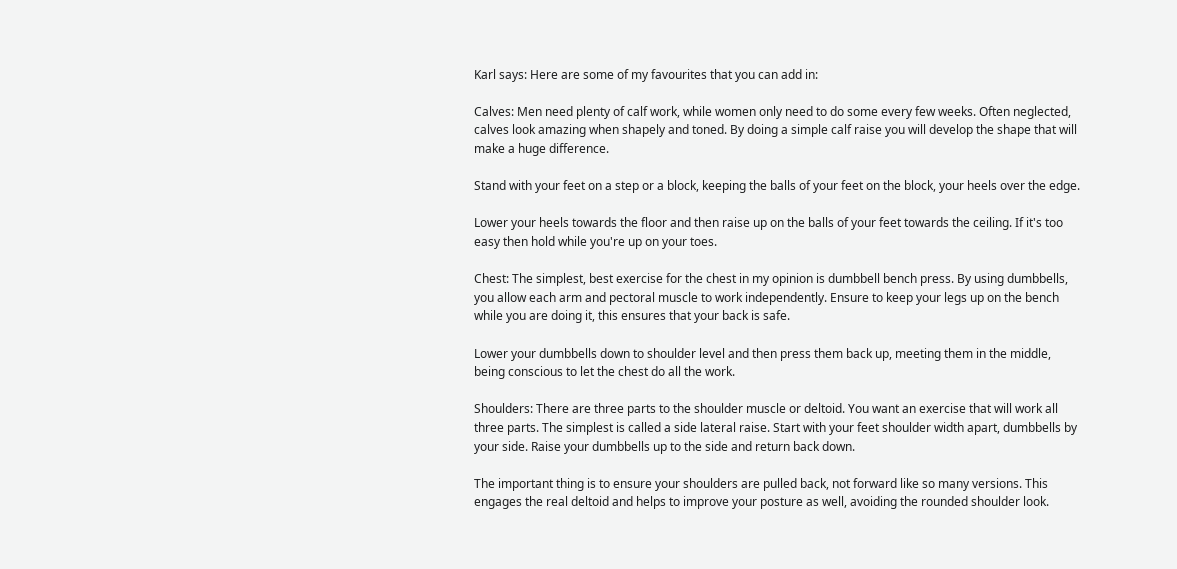Karl says: Here are some of my favourites that you can add in:

Calves: Men need plenty of calf work, while women only need to do some every few weeks. Often neglected, calves look amazing when shapely and toned. By doing a simple calf raise you will develop the shape that will make a huge difference.

Stand with your feet on a step or a block, keeping the balls of your feet on the block, your heels over the edge.

Lower your heels towards the floor and then raise up on the balls of your feet towards the ceiling. If it's too easy then hold while you're up on your toes.

Chest: The simplest, best exercise for the chest in my opinion is dumbbell bench press. By using dumbbells, you allow each arm and pectoral muscle to work independently. Ensure to keep your legs up on the bench while you are doing it, this ensures that your back is safe.

Lower your dumbbells down to shoulder level and then press them back up, meeting them in the middle, being conscious to let the chest do all the work.

Shoulders: There are three parts to the shoulder muscle or deltoid. You want an exercise that will work all three parts. The simplest is called a side lateral raise. Start with your feet shoulder width apart, dumbbells by your side. Raise your dumbbells up to the side and return back down.

The important thing is to ensure your shoulders are pulled back, not forward like so many versions. This engages the real deltoid and helps to improve your posture as well, avoiding the rounded shoulder look.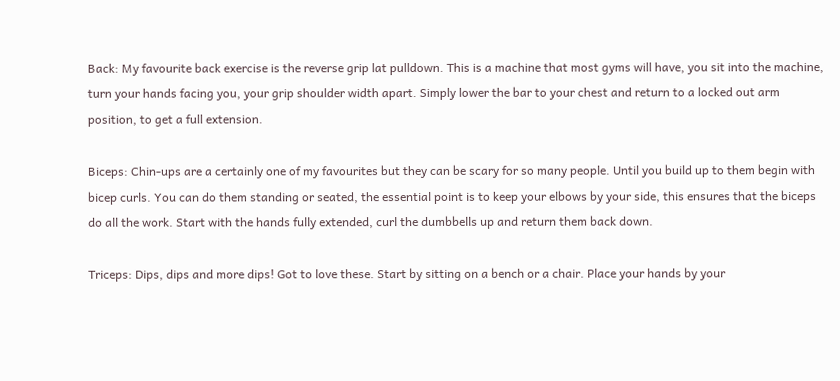Back: My favourite back exercise is the reverse grip lat pulldown. This is a machine that most gyms will have, you sit into the machine, turn your hands facing you, your grip shoulder width apart. Simply lower the bar to your chest and return to a locked out arm position, to get a full extension.

Biceps: Chin-ups are a certainly one of my favourites but they can be scary for so many people. Until you build up to them begin with bicep curls. You can do them standing or seated, the essential point is to keep your elbows by your side, this ensures that the biceps do all the work. Start with the hands fully extended, curl the dumbbells up and return them back down.

Triceps: Dips, dips and more dips! Got to love these. Start by sitting on a bench or a chair. Place your hands by your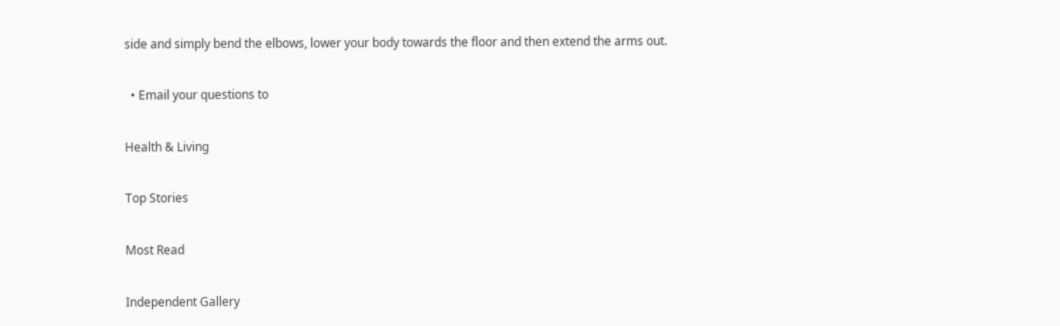side and simply bend the elbows, lower your body towards the floor and then extend the arms out.

  • Email your questions to

Health & Living

Top Stories

Most Read

Independent Gallery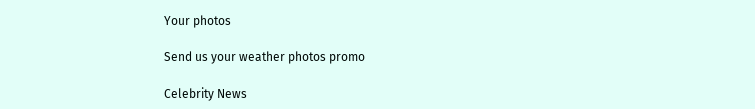Your photos

Send us your weather photos promo

Celebrity News